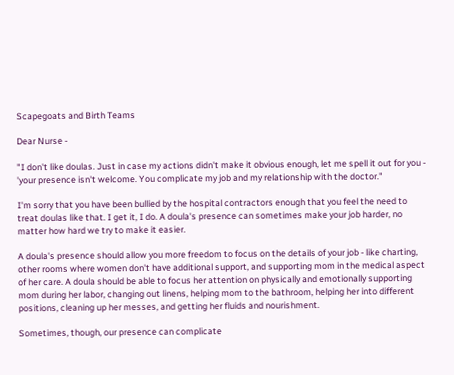Scapegoats and Birth Teams

Dear Nurse -

"I don't like doulas. Just in case my actions didn't make it obvious enough, let me spell it out for you - 'your presence isn't welcome. You complicate my job and my relationship with the doctor."

I'm sorry that you have been bullied by the hospital contractors enough that you feel the need to treat doulas like that. I get it, I do. A doula's presence can sometimes make your job harder, no matter how hard we try to make it easier.

A doula's presence should allow you more freedom to focus on the details of your job - like charting, other rooms where women don't have additional support, and supporting mom in the medical aspect of her care. A doula should be able to focus her attention on physically and emotionally supporting mom during her labor, changing out linens, helping mom to the bathroom, helping her into different positions, cleaning up her messes, and getting her fluids and nourishment.

Sometimes, though, our presence can complicate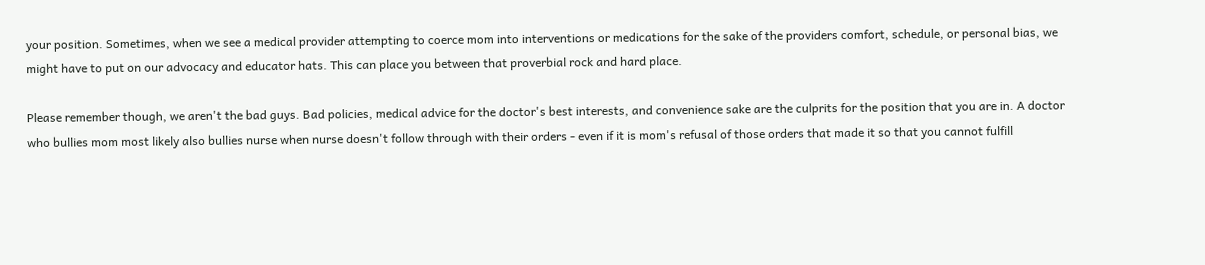your position. Sometimes, when we see a medical provider attempting to coerce mom into interventions or medications for the sake of the providers comfort, schedule, or personal bias, we might have to put on our advocacy and educator hats. This can place you between that proverbial rock and hard place.

Please remember though, we aren't the bad guys. Bad policies, medical advice for the doctor's best interests, and convenience sake are the culprits for the position that you are in. A doctor who bullies mom most likely also bullies nurse when nurse doesn't follow through with their orders - even if it is mom's refusal of those orders that made it so that you cannot fulfill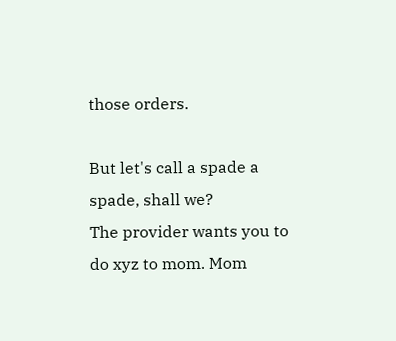those orders.

But let's call a spade a spade, shall we?
The provider wants you to do xyz to mom. Mom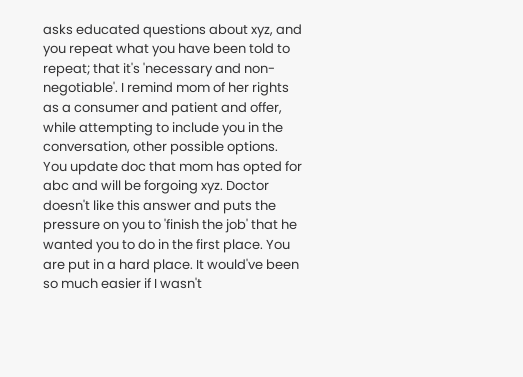asks educated questions about xyz, and you repeat what you have been told to repeat; that it's 'necessary and non-negotiable'. I remind mom of her rights as a consumer and patient and offer, while attempting to include you in the conversation, other possible options.
You update doc that mom has opted for abc and will be forgoing xyz. Doctor doesn't like this answer and puts the pressure on you to 'finish the job' that he wanted you to do in the first place. You are put in a hard place. It would've been so much easier if I wasn't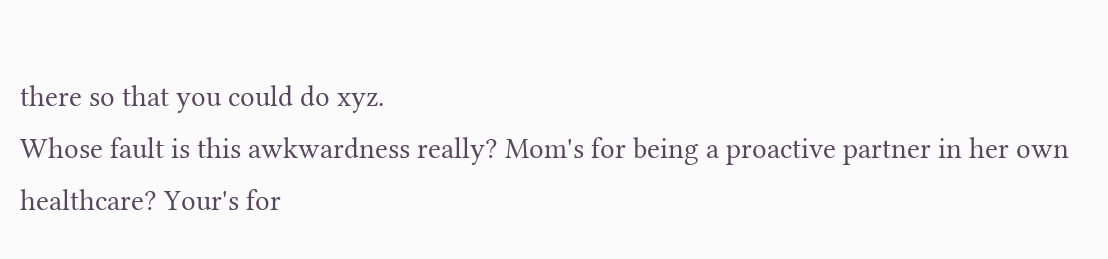there so that you could do xyz.
Whose fault is this awkwardness really? Mom's for being a proactive partner in her own healthcare? Your's for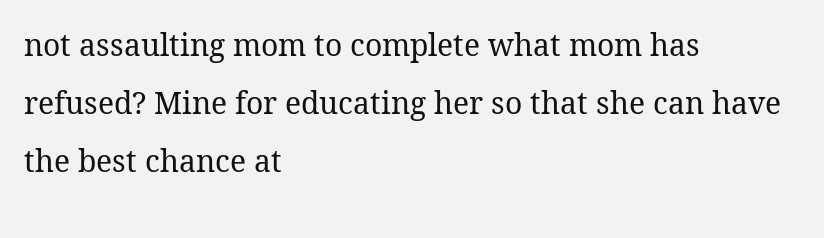not assaulting mom to complete what mom has refused? Mine for educating her so that she can have the best chance at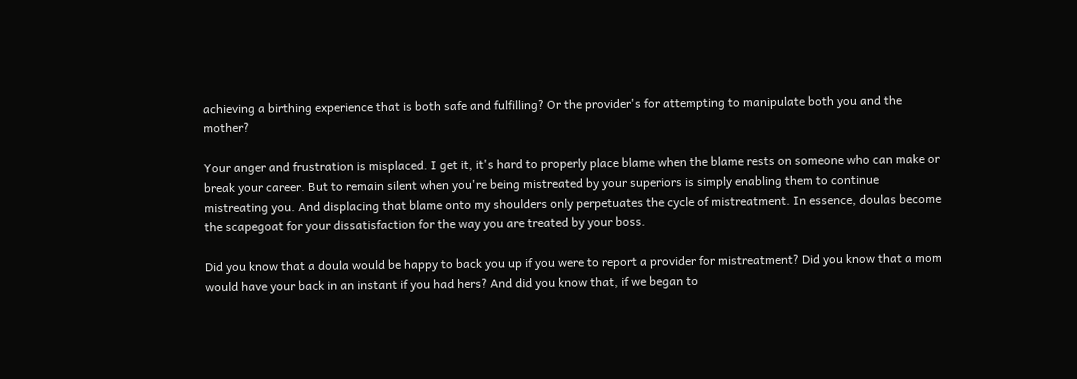achieving a birthing experience that is both safe and fulfilling? Or the provider's for attempting to manipulate both you and the mother?

Your anger and frustration is misplaced. I get it, it's hard to properly place blame when the blame rests on someone who can make or break your career. But to remain silent when you're being mistreated by your superiors is simply enabling them to continue mistreating you. And displacing that blame onto my shoulders only perpetuates the cycle of mistreatment. In essence, doulas become the scapegoat for your dissatisfaction for the way you are treated by your boss.

Did you know that a doula would be happy to back you up if you were to report a provider for mistreatment? Did you know that a mom would have your back in an instant if you had hers? And did you know that, if we began to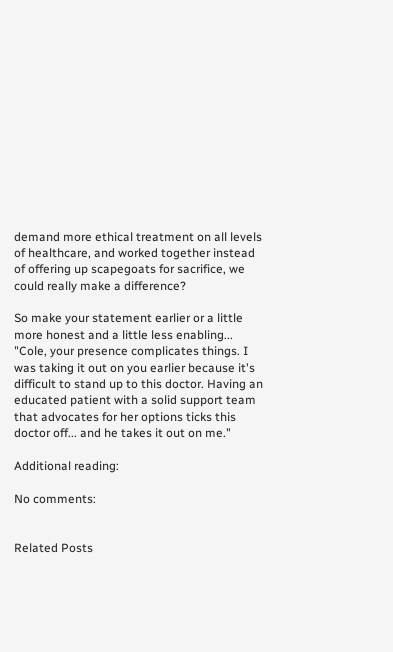demand more ethical treatment on all levels of healthcare, and worked together instead of offering up scapegoats for sacrifice, we could really make a difference?

So make your statement earlier or a little more honest and a little less enabling... "Cole, your presence complicates things. I was taking it out on you earlier because it's difficult to stand up to this doctor. Having an educated patient with a solid support team that advocates for her options ticks this doctor off... and he takes it out on me."

Additional reading:

No comments:


Related Posts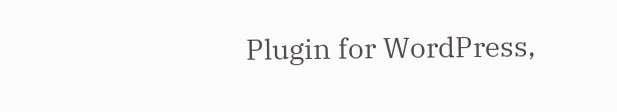Plugin for WordPress,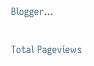Blogger...

Total Pageviews